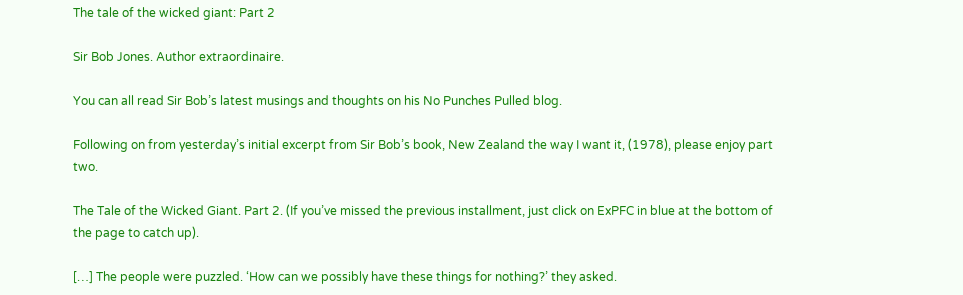The tale of the wicked giant: Part 2

Sir Bob Jones. Author extraordinaire.

You can all read Sir Bob’s latest musings and thoughts on his No Punches Pulled blog.

Following on from yesterday’s initial excerpt from Sir Bob’s book, New Zealand the way I want it, (1978), please enjoy part two.

The Tale of the Wicked Giant. Part 2. (If you’ve missed the previous installment, just click on ExPFC in blue at the bottom of the page to catch up).

[…] The people were puzzled. ‘How can we possibly have these things for nothing?’ they asked.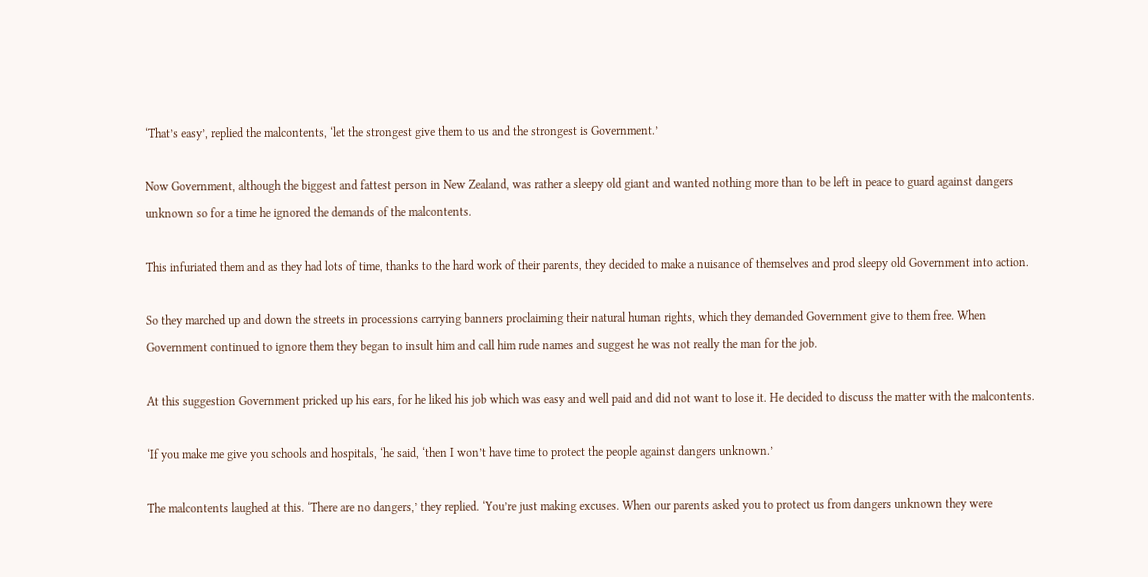‘That’s easy’, replied the malcontents, ‘let the strongest give them to us and the strongest is Government.’

Now Government, although the biggest and fattest person in New Zealand, was rather a sleepy old giant and wanted nothing more than to be left in peace to guard against dangers unknown so for a time he ignored the demands of the malcontents.

This infuriated them and as they had lots of time, thanks to the hard work of their parents, they decided to make a nuisance of themselves and prod sleepy old Government into action.

So they marched up and down the streets in processions carrying banners proclaiming their natural human rights, which they demanded Government give to them free. When Government continued to ignore them they began to insult him and call him rude names and suggest he was not really the man for the job.

At this suggestion Government pricked up his ears, for he liked his job which was easy and well paid and did not want to lose it. He decided to discuss the matter with the malcontents.

‘If you make me give you schools and hospitals, ‘he said, ‘then I won’t have time to protect the people against dangers unknown.’

The malcontents laughed at this. ‘There are no dangers,’ they replied. ‘You’re just making excuses. When our parents asked you to protect us from dangers unknown they were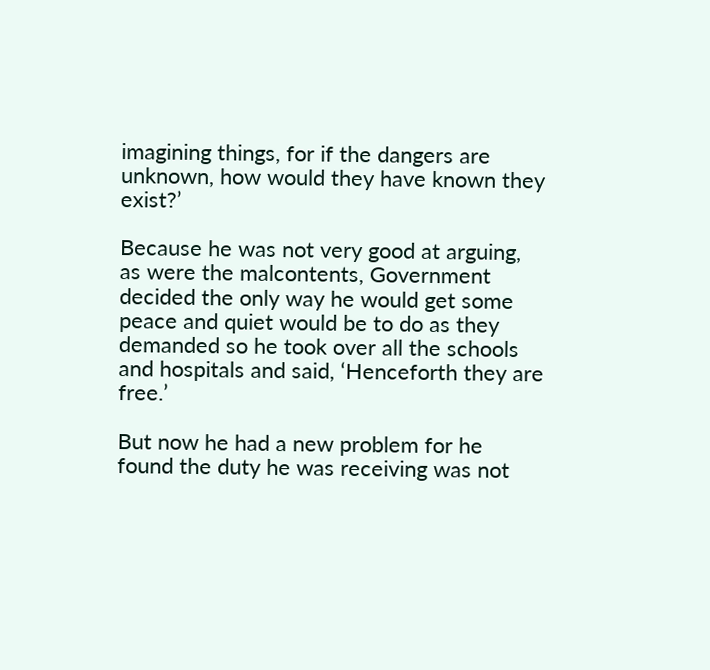imagining things, for if the dangers are unknown, how would they have known they exist?’

Because he was not very good at arguing, as were the malcontents, Government decided the only way he would get some peace and quiet would be to do as they demanded so he took over all the schools and hospitals and said, ‘Henceforth they are free.’

But now he had a new problem for he found the duty he was receiving was not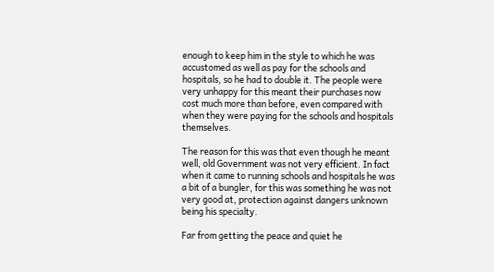enough to keep him in the style to which he was accustomed as well as pay for the schools and hospitals, so he had to double it. The people were very unhappy for this meant their purchases now cost much more than before, even compared with when they were paying for the schools and hospitals themselves.

The reason for this was that even though he meant well, old Government was not very efficient. In fact when it came to running schools and hospitals he was a bit of a bungler, for this was something he was not very good at, protection against dangers unknown being his specialty.

Far from getting the peace and quiet he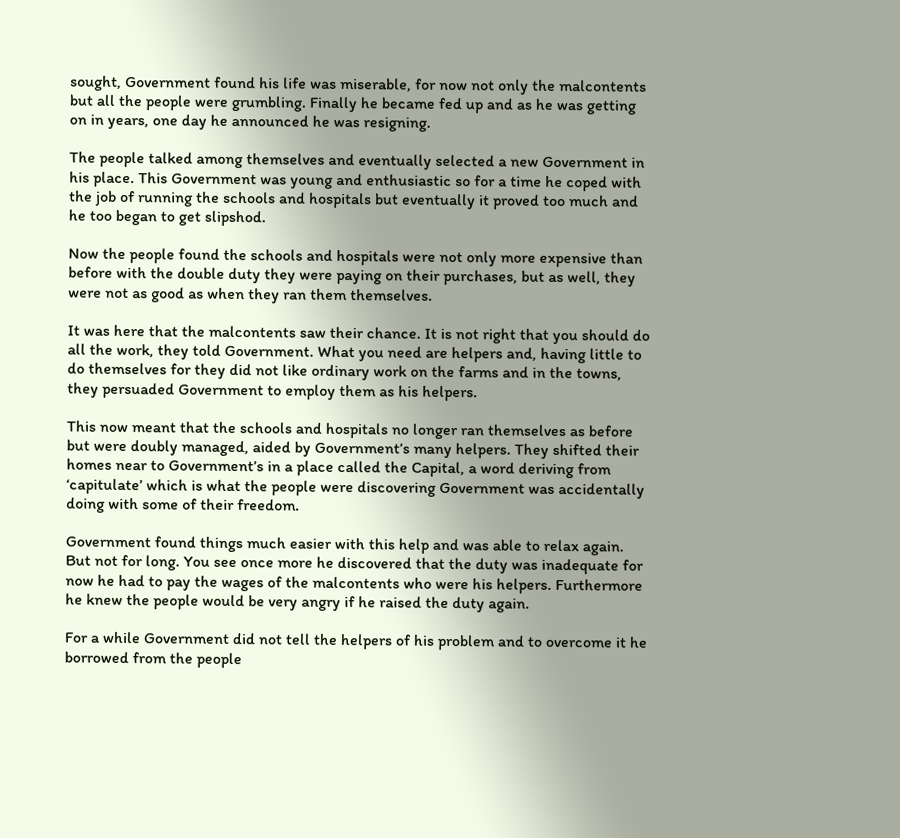sought, Government found his life was miserable, for now not only the malcontents but all the people were grumbling. Finally he became fed up and as he was getting on in years, one day he announced he was resigning.

The people talked among themselves and eventually selected a new Government in his place. This Government was young and enthusiastic so for a time he coped with the job of running the schools and hospitals but eventually it proved too much and he too began to get slipshod.

Now the people found the schools and hospitals were not only more expensive than before with the double duty they were paying on their purchases, but as well, they were not as good as when they ran them themselves.

It was here that the malcontents saw their chance. It is not right that you should do all the work, they told Government. What you need are helpers and, having little to do themselves for they did not like ordinary work on the farms and in the towns, they persuaded Government to employ them as his helpers.

This now meant that the schools and hospitals no longer ran themselves as before but were doubly managed, aided by Government’s many helpers. They shifted their homes near to Government’s in a place called the Capital, a word deriving from ‘capitulate’ which is what the people were discovering Government was accidentally doing with some of their freedom.

Government found things much easier with this help and was able to relax again. But not for long. You see once more he discovered that the duty was inadequate for now he had to pay the wages of the malcontents who were his helpers. Furthermore he knew the people would be very angry if he raised the duty again.

For a while Government did not tell the helpers of his problem and to overcome it he borrowed from the people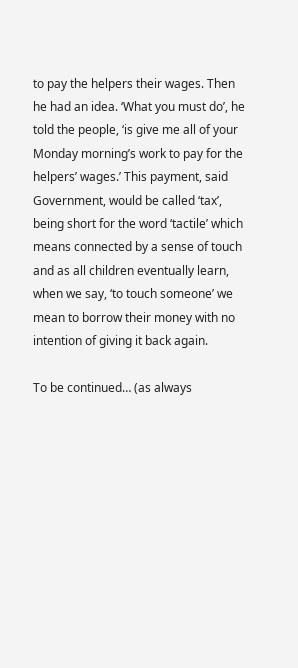to pay the helpers their wages. Then he had an idea. ‘What you must do’, he told the people, ‘is give me all of your Monday morning’s work to pay for the helpers’ wages.’ This payment, said Government, would be called ‘tax’, being short for the word ‘tactile’ which means connected by a sense of touch and as all children eventually learn, when we say, ‘to touch someone’ we mean to borrow their money with no intention of giving it back again.

To be continued… (as always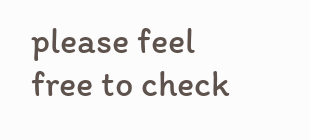please feel free to check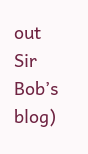out Sir Bob’s blog)